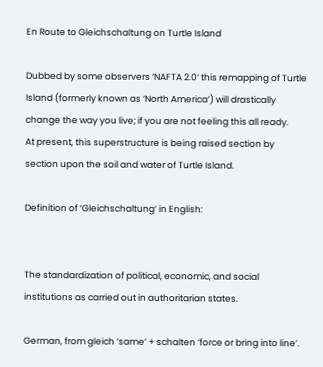En Route to Gleichschaltung on Turtle Island

Dubbed by some observers ‘NAFTA 2.0‘ this remapping of Turtle Island (formerly known as ‘North America’) will drastically change the way you live; if you are not feeling this all ready.
At present, this superstructure is being raised section by section upon the soil and water of Turtle Island.

Definition of ‘Gleichschaltung’ in English:


The standardization of political, economic, and social institutions as carried out in authoritarian states.

German, from gleich ‘same’ + schalten ‘force or bring into line’.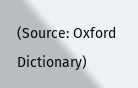(Source: Oxford Dictionary)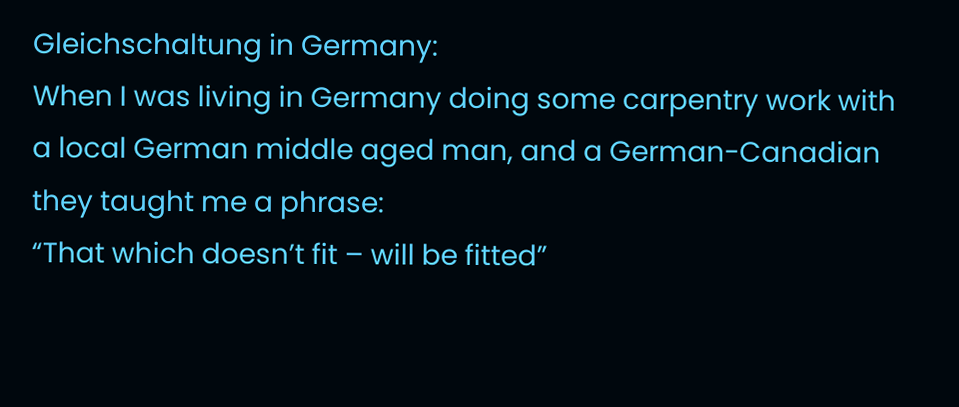Gleichschaltung in Germany:
When I was living in Germany doing some carpentry work with a local German middle aged man, and a German-Canadian they taught me a phrase:
“That which doesn’t fit – will be fitted”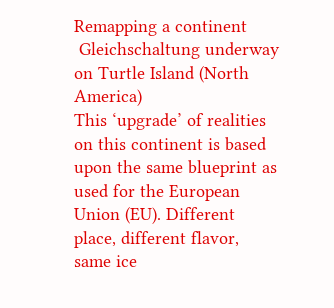Remapping a continent
 Gleichschaltung underway on Turtle Island (North America)
This ‘upgrade’ of realities on this continent is based upon the same blueprint as used for the European Union (EU). Different place, different flavor, same ice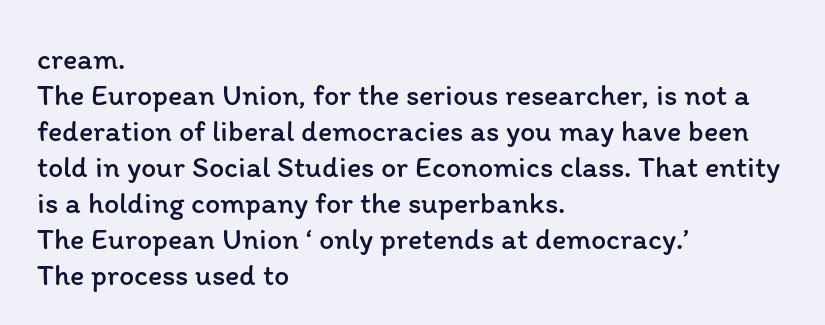cream.
The European Union, for the serious researcher, is not a federation of liberal democracies as you may have been told in your Social Studies or Economics class. That entity is a holding company for the superbanks.
The European Union ‘ only pretends at democracy.’
The process used to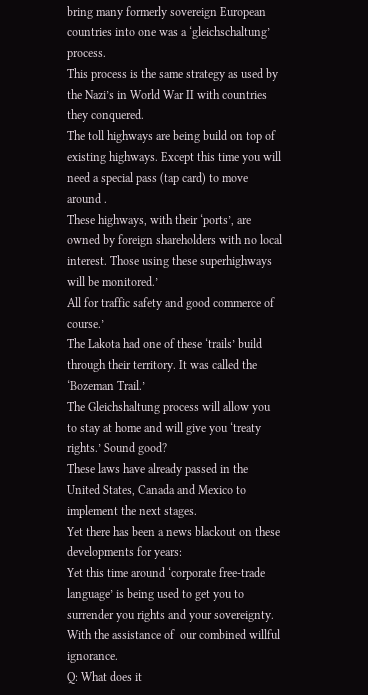bring many formerly sovereign European countries into one was a ‘gleichschaltung’ process.
This process is the same strategy as used by the Nazi’s in World War II with countries they conquered.
The toll highways are being build on top of existing highways. Except this time you will need a special pass (tap card) to move around .
These highways, with their ‘ports’, are owned by foreign shareholders with no local interest. Those using these superhighways will be monitored.’
All for traffic safety and good commerce of course.’
The Lakota had one of these ‘trails’ build through their territory. It was called the ‘Bozeman Trail.’
The Gleichshaltung process will allow you to stay at home and will give you ‘treaty rights.’ Sound good?
These laws have already passed in the United States, Canada and Mexico to implement the next stages.
Yet there has been a news blackout on these developments for years:
Yet this time around ‘corporate free-trade language’ is being used to get you to surrender you rights and your sovereignty. With the assistance of  our combined willful ignorance.
Q: What does it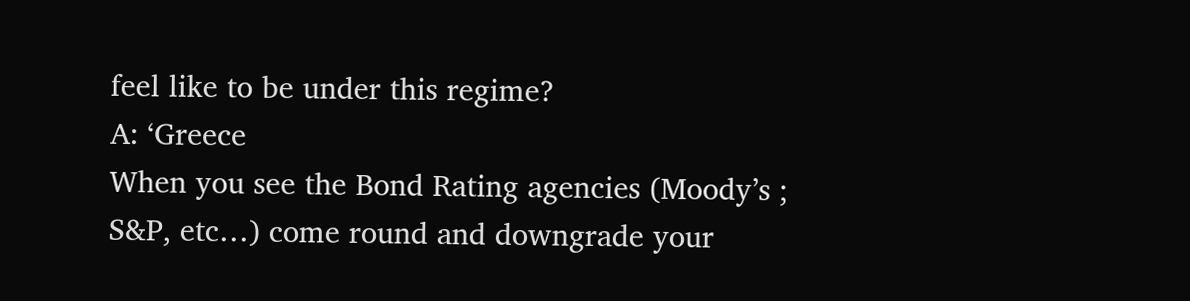feel like to be under this regime?
A: ‘Greece
When you see the Bond Rating agencies (Moody’s ; S&P, etc…) come round and downgrade your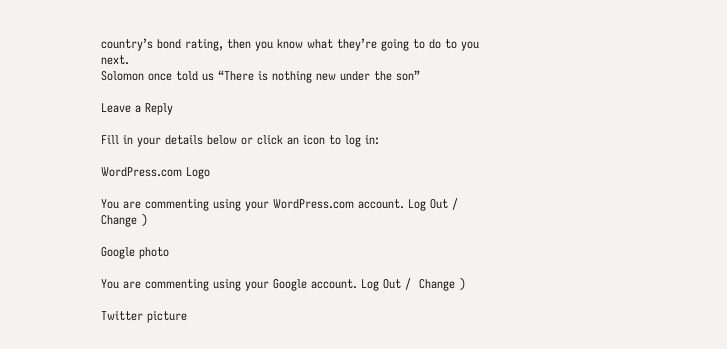country’s bond rating, then you know what they’re going to do to you next.
Solomon once told us “There is nothing new under the son”

Leave a Reply

Fill in your details below or click an icon to log in:

WordPress.com Logo

You are commenting using your WordPress.com account. Log Out /  Change )

Google photo

You are commenting using your Google account. Log Out /  Change )

Twitter picture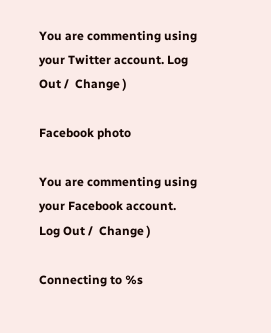You are commenting using your Twitter account. Log Out /  Change )

Facebook photo

You are commenting using your Facebook account. Log Out /  Change )

Connecting to %s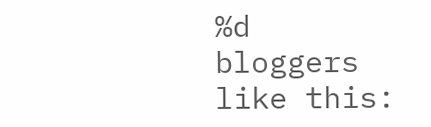%d bloggers like this: